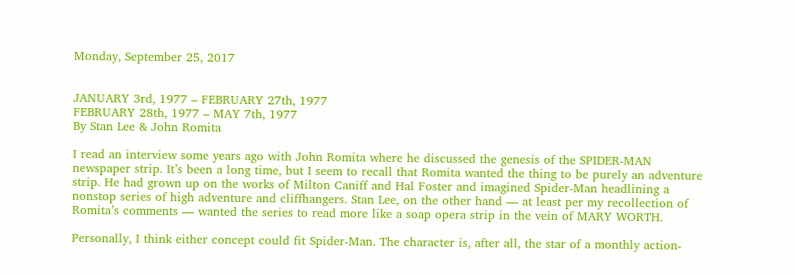Monday, September 25, 2017


JANUARY 3rd, 1977 – FEBRUARY 27th, 1977
FEBRUARY 28th, 1977 – MAY 7th, 1977
By Stan Lee & John Romita

I read an interview some years ago with John Romita where he discussed the genesis of the SPIDER-MAN newspaper strip. It’s been a long time, but I seem to recall that Romita wanted the thing to be purely an adventure strip. He had grown up on the works of Milton Caniff and Hal Foster and imagined Spider-Man headlining a nonstop series of high adventure and cliffhangers. Stan Lee, on the other hand — at least per my recollection of Romita’s comments — wanted the series to read more like a soap opera strip in the vein of MARY WORTH.

Personally, I think either concept could fit Spider-Man. The character is, after all, the star of a monthly action-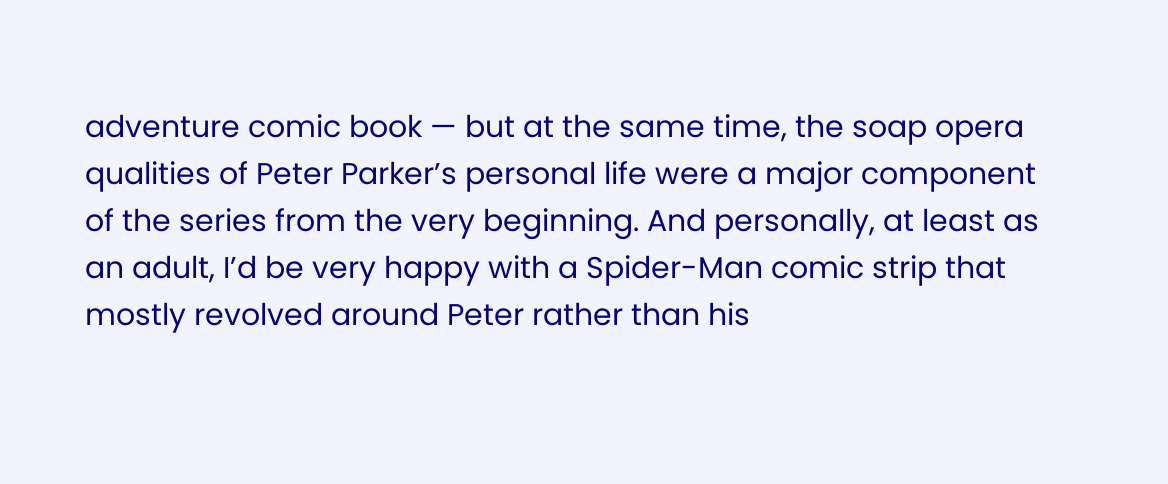adventure comic book — but at the same time, the soap opera qualities of Peter Parker’s personal life were a major component of the series from the very beginning. And personally, at least as an adult, I’d be very happy with a Spider-Man comic strip that mostly revolved around Peter rather than his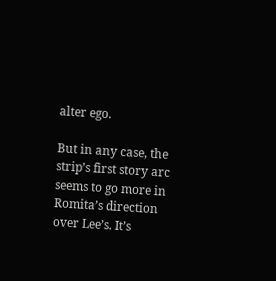alter ego.

But in any case, the strip’s first story arc seems to go more in Romita’s direction over Lee’s. It’s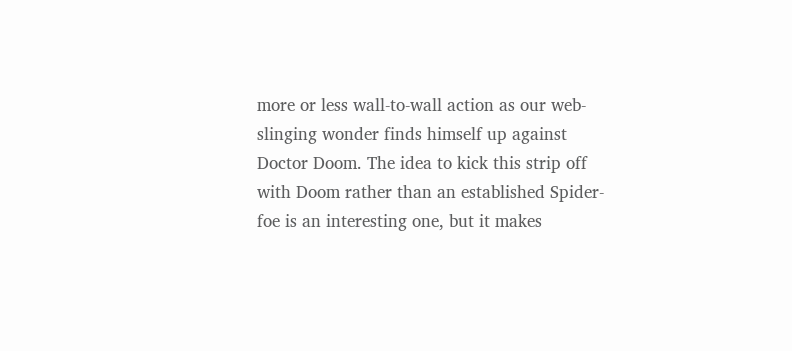more or less wall-to-wall action as our web-slinging wonder finds himself up against Doctor Doom. The idea to kick this strip off with Doom rather than an established Spider-foe is an interesting one, but it makes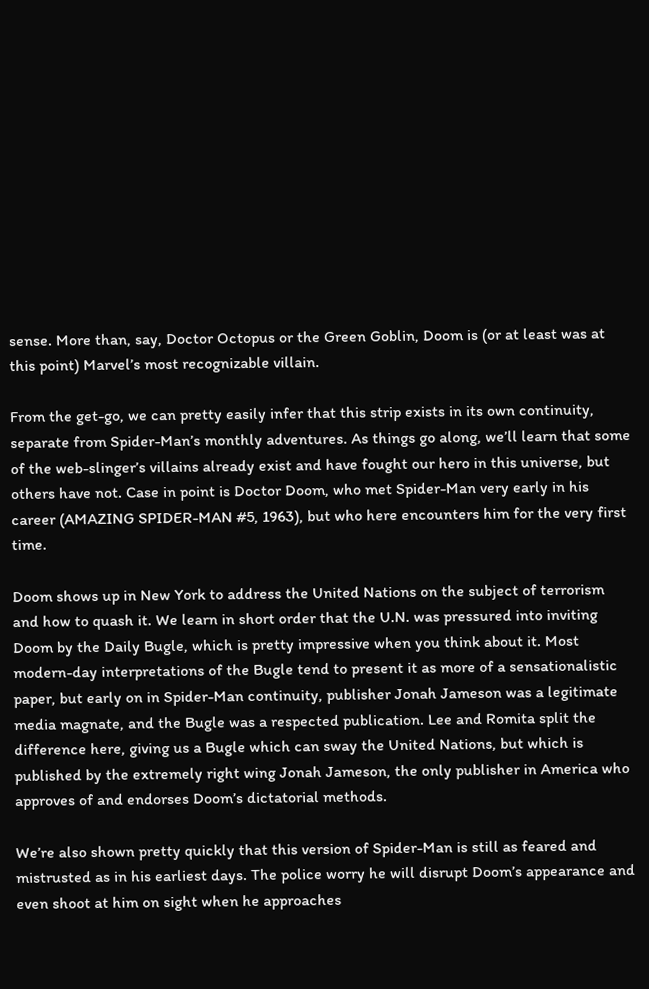sense. More than, say, Doctor Octopus or the Green Goblin, Doom is (or at least was at this point) Marvel’s most recognizable villain.

From the get-go, we can pretty easily infer that this strip exists in its own continuity, separate from Spider-Man’s monthly adventures. As things go along, we’ll learn that some of the web-slinger’s villains already exist and have fought our hero in this universe, but others have not. Case in point is Doctor Doom, who met Spider-Man very early in his career (AMAZING SPIDER-MAN #5, 1963), but who here encounters him for the very first time.

Doom shows up in New York to address the United Nations on the subject of terrorism and how to quash it. We learn in short order that the U.N. was pressured into inviting Doom by the Daily Bugle, which is pretty impressive when you think about it. Most modern-day interpretations of the Bugle tend to present it as more of a sensationalistic paper, but early on in Spider-Man continuity, publisher Jonah Jameson was a legitimate media magnate, and the Bugle was a respected publication. Lee and Romita split the difference here, giving us a Bugle which can sway the United Nations, but which is published by the extremely right wing Jonah Jameson, the only publisher in America who approves of and endorses Doom’s dictatorial methods.

We’re also shown pretty quickly that this version of Spider-Man is still as feared and mistrusted as in his earliest days. The police worry he will disrupt Doom’s appearance and even shoot at him on sight when he approaches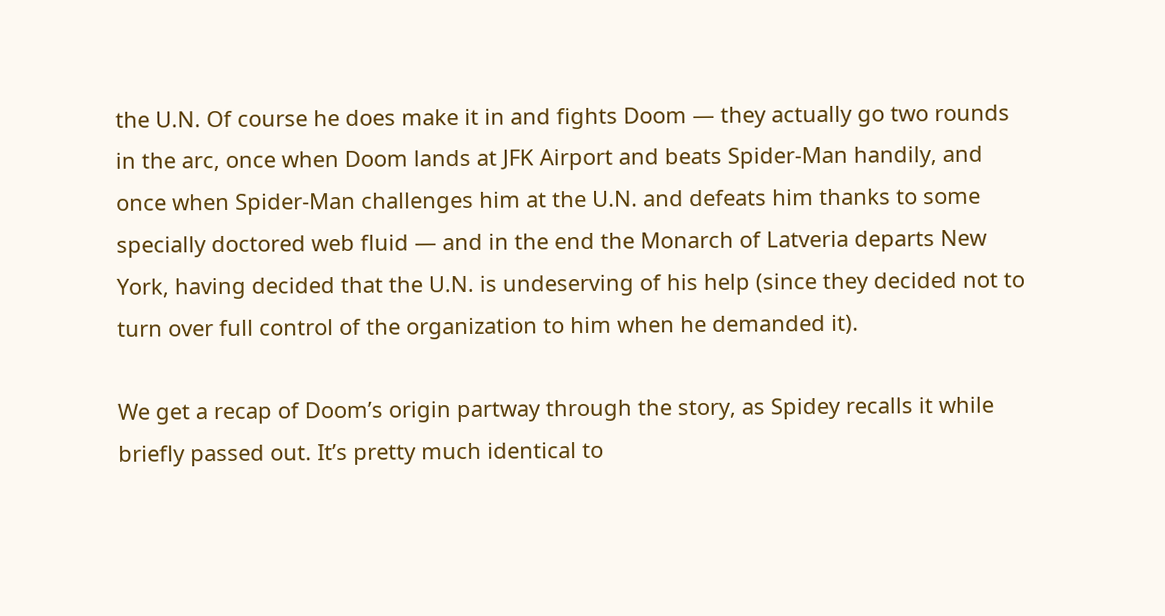the U.N. Of course he does make it in and fights Doom — they actually go two rounds in the arc, once when Doom lands at JFK Airport and beats Spider-Man handily, and once when Spider-Man challenges him at the U.N. and defeats him thanks to some specially doctored web fluid — and in the end the Monarch of Latveria departs New York, having decided that the U.N. is undeserving of his help (since they decided not to turn over full control of the organization to him when he demanded it).

We get a recap of Doom’s origin partway through the story, as Spidey recalls it while briefly passed out. It’s pretty much identical to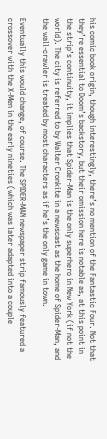his comic book origin, though interestingly, there’s no mention of the Fantastic Four. Not that they’re essential to Doom’s backstory, but their omission here is notable as, at this point in the strip’s continuity, it implies that Spider-Man is the only superhero in New York (if not the world). The city is referred to by Walter Cronkite in a newscast as the home of Spider-Man, and the wall-crawler is treated by most characters as if he’s the only game in town.

Eventually this would change, of course. The SPIDER-MAN newspaper strip famously featured a crossover with the X-Men in the early nineties (which was later adapted into a couple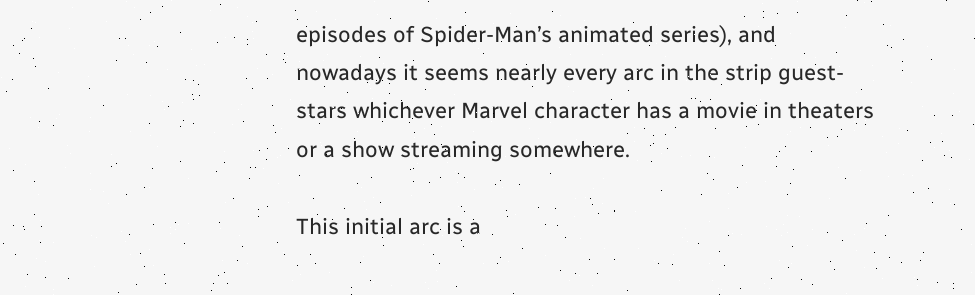episodes of Spider-Man’s animated series), and nowadays it seems nearly every arc in the strip guest-stars whichever Marvel character has a movie in theaters or a show streaming somewhere.

This initial arc is a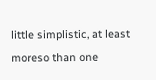little simplistic, at least moreso than one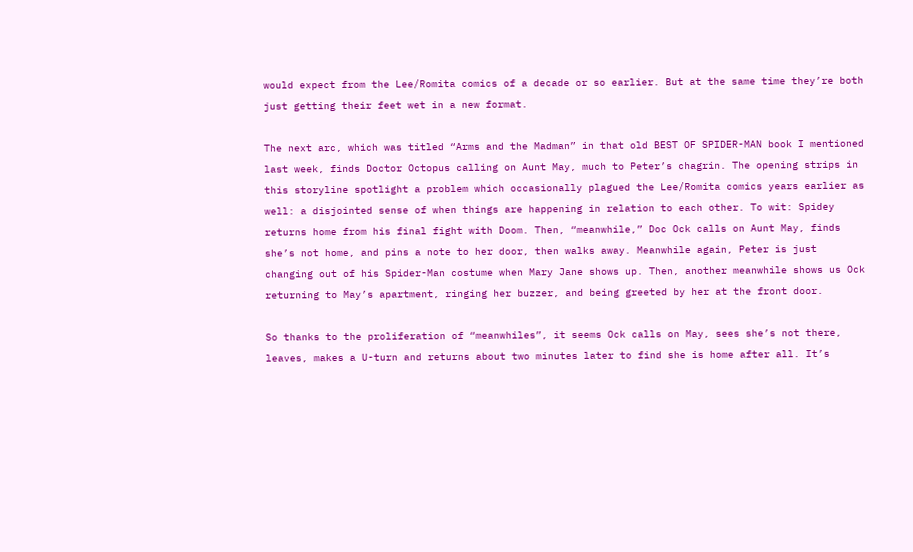would expect from the Lee/Romita comics of a decade or so earlier. But at the same time they’re both just getting their feet wet in a new format.

The next arc, which was titled “Arms and the Madman” in that old BEST OF SPIDER-MAN book I mentioned last week, finds Doctor Octopus calling on Aunt May, much to Peter’s chagrin. The opening strips in this storyline spotlight a problem which occasionally plagued the Lee/Romita comics years earlier as well: a disjointed sense of when things are happening in relation to each other. To wit: Spidey returns home from his final fight with Doom. Then, “meanwhile,” Doc Ock calls on Aunt May, finds she’s not home, and pins a note to her door, then walks away. Meanwhile again, Peter is just changing out of his Spider-Man costume when Mary Jane shows up. Then, another meanwhile shows us Ock returning to May’s apartment, ringing her buzzer, and being greeted by her at the front door.

So thanks to the proliferation of “meanwhiles”, it seems Ock calls on May, sees she’s not there, leaves, makes a U-turn and returns about two minutes later to find she is home after all. It’s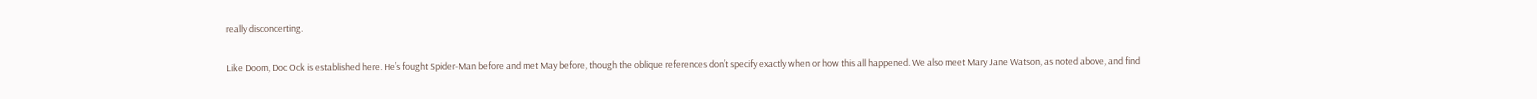really disconcerting.

Like Doom, Doc Ock is established here. He’s fought Spider-Man before and met May before, though the oblique references don’t specify exactly when or how this all happened. We also meet Mary Jane Watson, as noted above, and find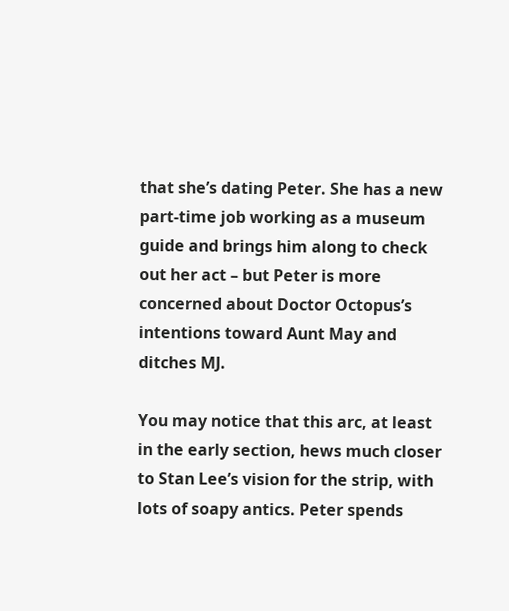that she’s dating Peter. She has a new part-time job working as a museum guide and brings him along to check out her act – but Peter is more concerned about Doctor Octopus’s intentions toward Aunt May and ditches MJ.

You may notice that this arc, at least in the early section, hews much closer to Stan Lee’s vision for the strip, with lots of soapy antics. Peter spends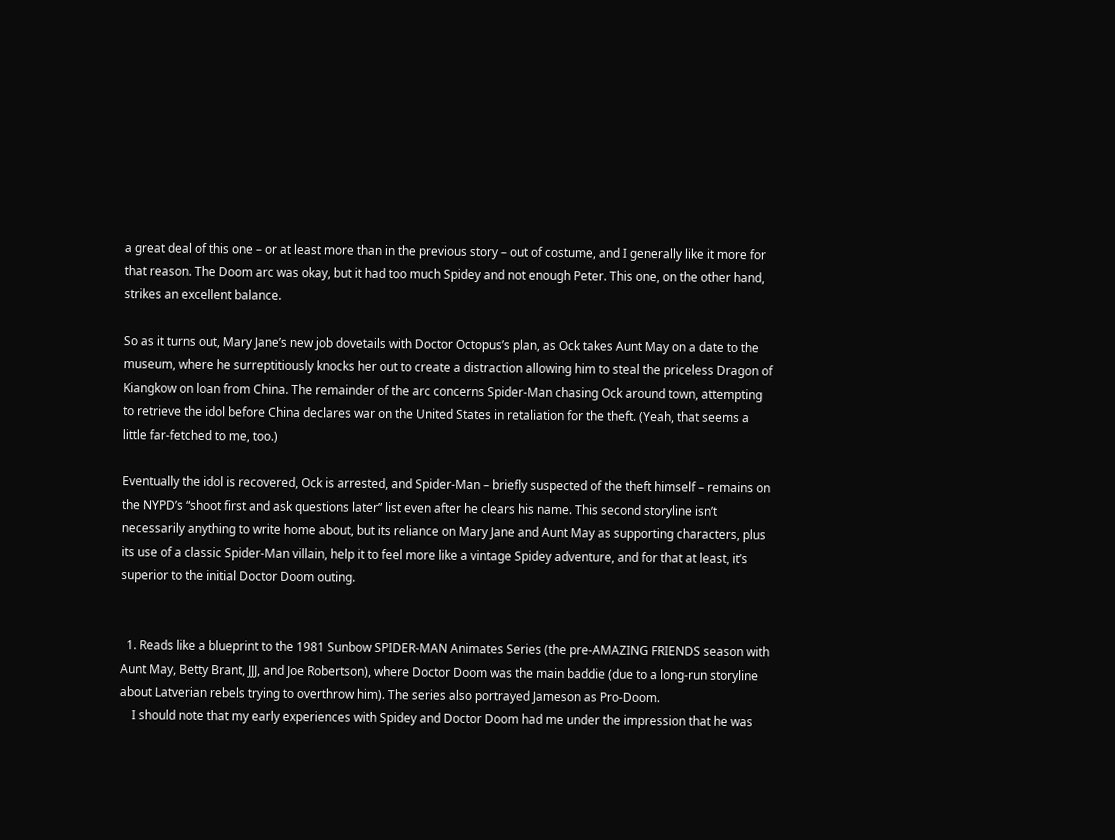a great deal of this one – or at least more than in the previous story – out of costume, and I generally like it more for that reason. The Doom arc was okay, but it had too much Spidey and not enough Peter. This one, on the other hand, strikes an excellent balance.

So as it turns out, Mary Jane’s new job dovetails with Doctor Octopus’s plan, as Ock takes Aunt May on a date to the museum, where he surreptitiously knocks her out to create a distraction allowing him to steal the priceless Dragon of Kiangkow on loan from China. The remainder of the arc concerns Spider-Man chasing Ock around town, attempting to retrieve the idol before China declares war on the United States in retaliation for the theft. (Yeah, that seems a little far-fetched to me, too.)

Eventually the idol is recovered, Ock is arrested, and Spider-Man – briefly suspected of the theft himself – remains on the NYPD’s “shoot first and ask questions later” list even after he clears his name. This second storyline isn’t necessarily anything to write home about, but its reliance on Mary Jane and Aunt May as supporting characters, plus its use of a classic Spider-Man villain, help it to feel more like a vintage Spidey adventure, and for that at least, it’s superior to the initial Doctor Doom outing.


  1. Reads like a blueprint to the 1981 Sunbow SPIDER-MAN Animates Series (the pre-AMAZING FRIENDS season with Aunt May, Betty Brant, JJJ, and Joe Robertson), where Doctor Doom was the main baddie (due to a long-run storyline about Latverian rebels trying to overthrow him). The series also portrayed Jameson as Pro-Doom.
    I should note that my early experiences with Spidey and Doctor Doom had me under the impression that he was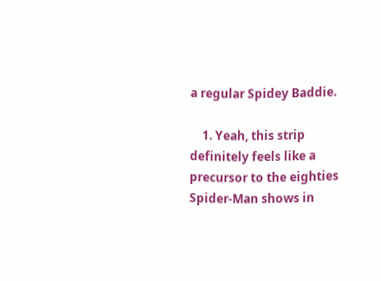a regular Spidey Baddie.

    1. Yeah, this strip definitely feels like a precursor to the eighties Spider-Man shows in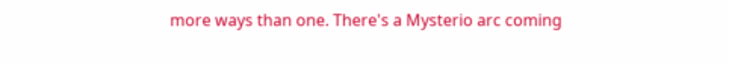more ways than one. There's a Mysterio arc coming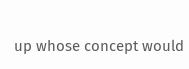up whose concept would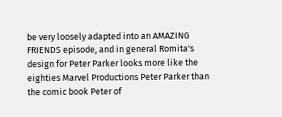be very loosely adapted into an AMAZING FRIENDS episode, and in general Romita's design for Peter Parker looks more like the eighties Marvel Productions Peter Parker than the comic book Peter of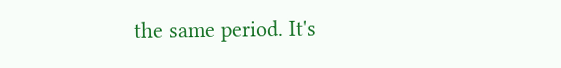the same period. It's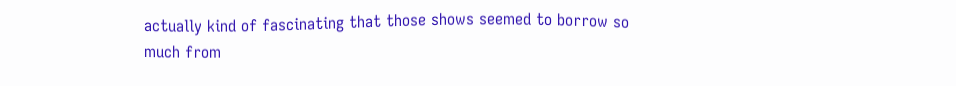actually kind of fascinating that those shows seemed to borrow so much from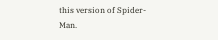this version of Spider-Man.